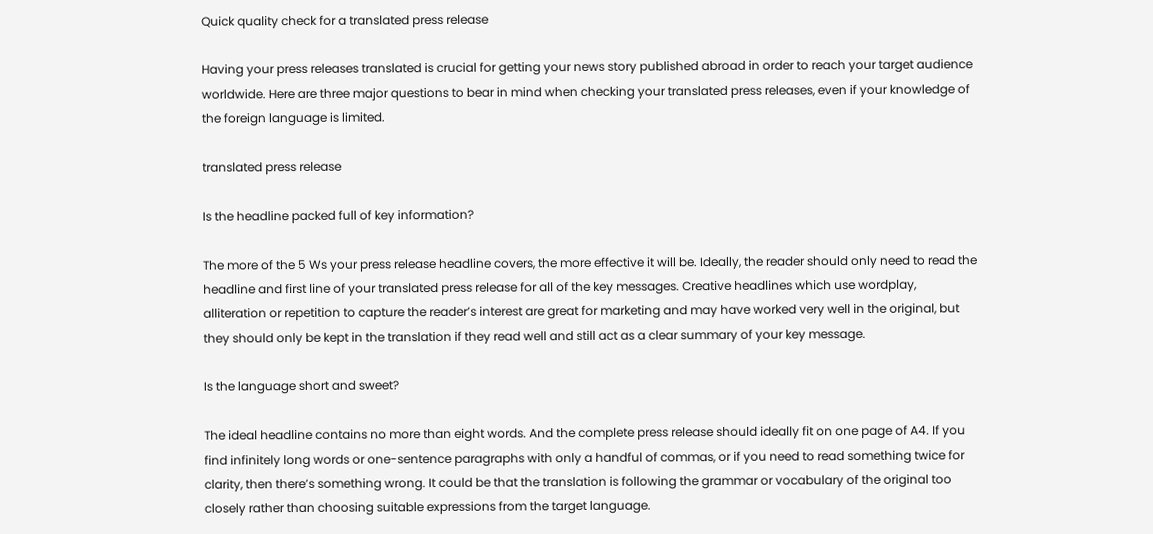Quick quality check for a translated press release

Having your press releases translated is crucial for getting your news story published abroad in order to reach your target audience worldwide. Here are three major questions to bear in mind when checking your translated press releases, even if your knowledge of the foreign language is limited.

translated press release

Is the headline packed full of key information?

The more of the 5 Ws your press release headline covers, the more effective it will be. Ideally, the reader should only need to read the headline and first line of your translated press release for all of the key messages. Creative headlines which use wordplay, alliteration or repetition to capture the reader’s interest are great for marketing and may have worked very well in the original, but they should only be kept in the translation if they read well and still act as a clear summary of your key message.

Is the language short and sweet?

The ideal headline contains no more than eight words. And the complete press release should ideally fit on one page of A4. If you find infinitely long words or one-sentence paragraphs with only a handful of commas, or if you need to read something twice for clarity, then there’s something wrong. It could be that the translation is following the grammar or vocabulary of the original too closely rather than choosing suitable expressions from the target language.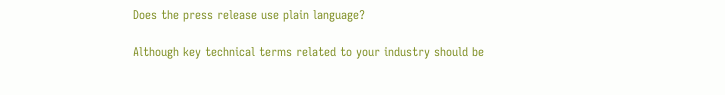Does the press release use plain language?

Although key technical terms related to your industry should be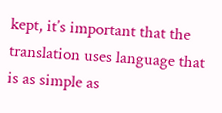kept, it’s important that the translation uses language that is as simple as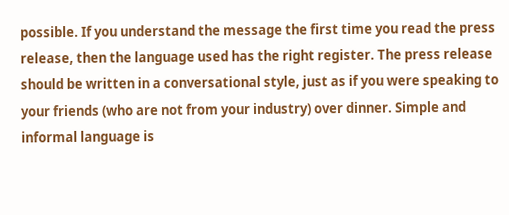possible. If you understand the message the first time you read the press release, then the language used has the right register. The press release should be written in a conversational style, just as if you were speaking to your friends (who are not from your industry) over dinner. Simple and informal language is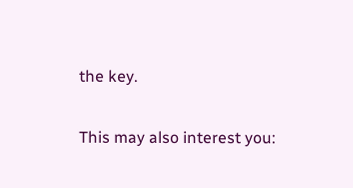the key.

This may also interest you: